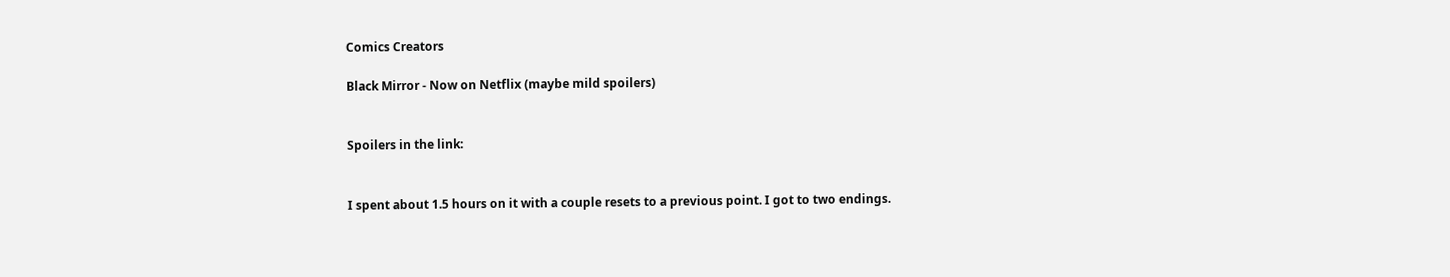Comics Creators

Black Mirror - Now on Netflix (maybe mild spoilers)


Spoilers in the link:


I spent about 1.5 hours on it with a couple resets to a previous point. I got to two endings.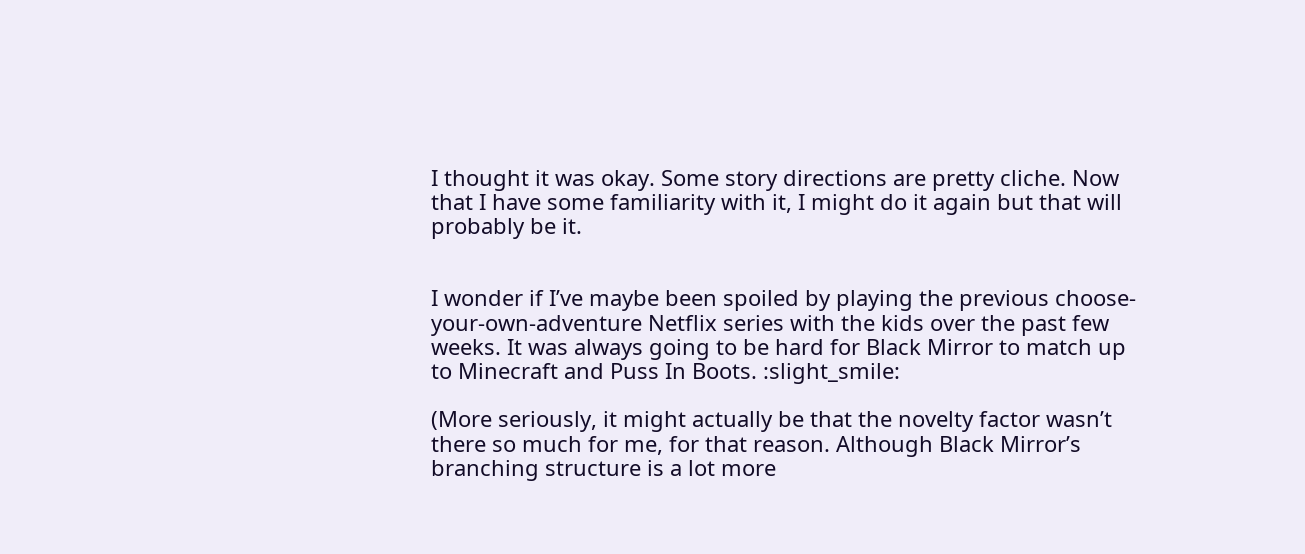I thought it was okay. Some story directions are pretty cliche. Now that I have some familiarity with it, I might do it again but that will probably be it.


I wonder if I’ve maybe been spoiled by playing the previous choose-your-own-adventure Netflix series with the kids over the past few weeks. It was always going to be hard for Black Mirror to match up to Minecraft and Puss In Boots. :slight_smile:

(More seriously, it might actually be that the novelty factor wasn’t there so much for me, for that reason. Although Black Mirror’s branching structure is a lot more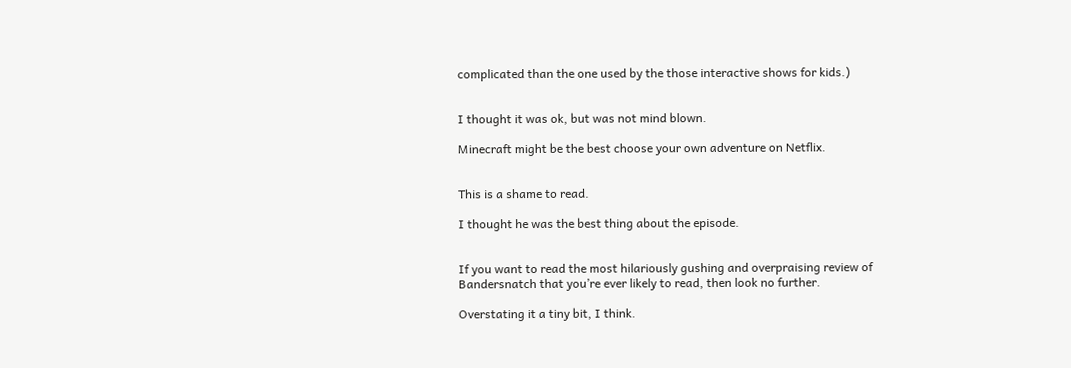complicated than the one used by the those interactive shows for kids.)


I thought it was ok, but was not mind blown.

Minecraft might be the best choose your own adventure on Netflix.


This is a shame to read.

I thought he was the best thing about the episode.


If you want to read the most hilariously gushing and overpraising review of Bandersnatch that you’re ever likely to read, then look no further.

Overstating it a tiny bit, I think.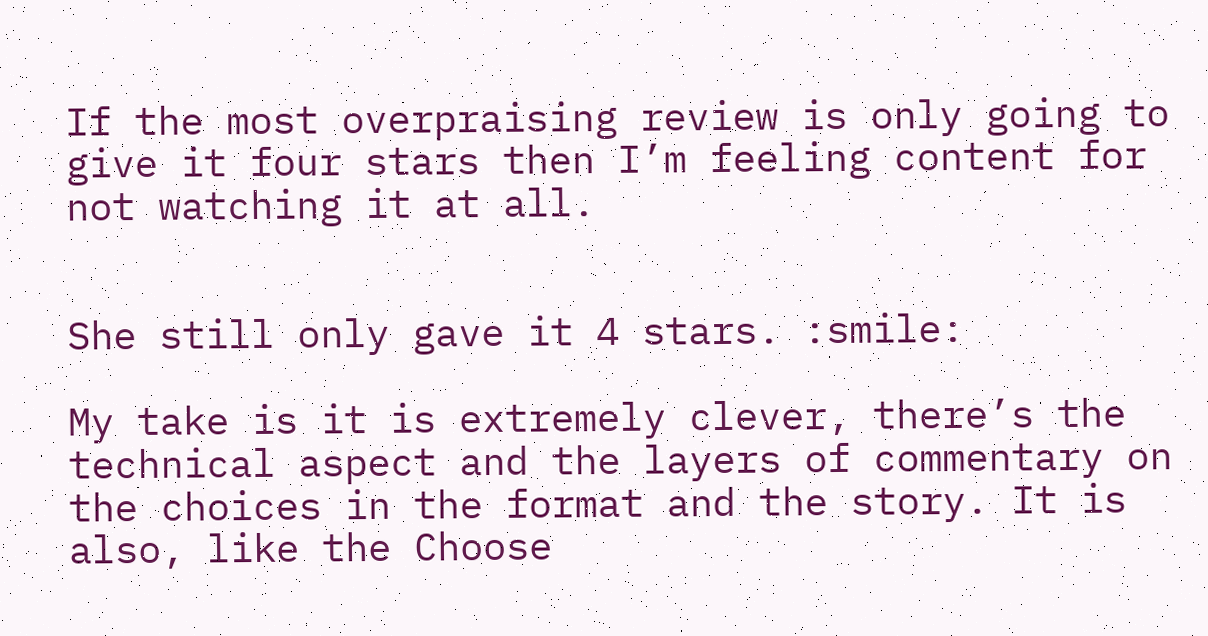If the most overpraising review is only going to give it four stars then I’m feeling content for not watching it at all.


She still only gave it 4 stars. :smile:

My take is it is extremely clever, there’s the technical aspect and the layers of commentary on the choices in the format and the story. It is also, like the Choose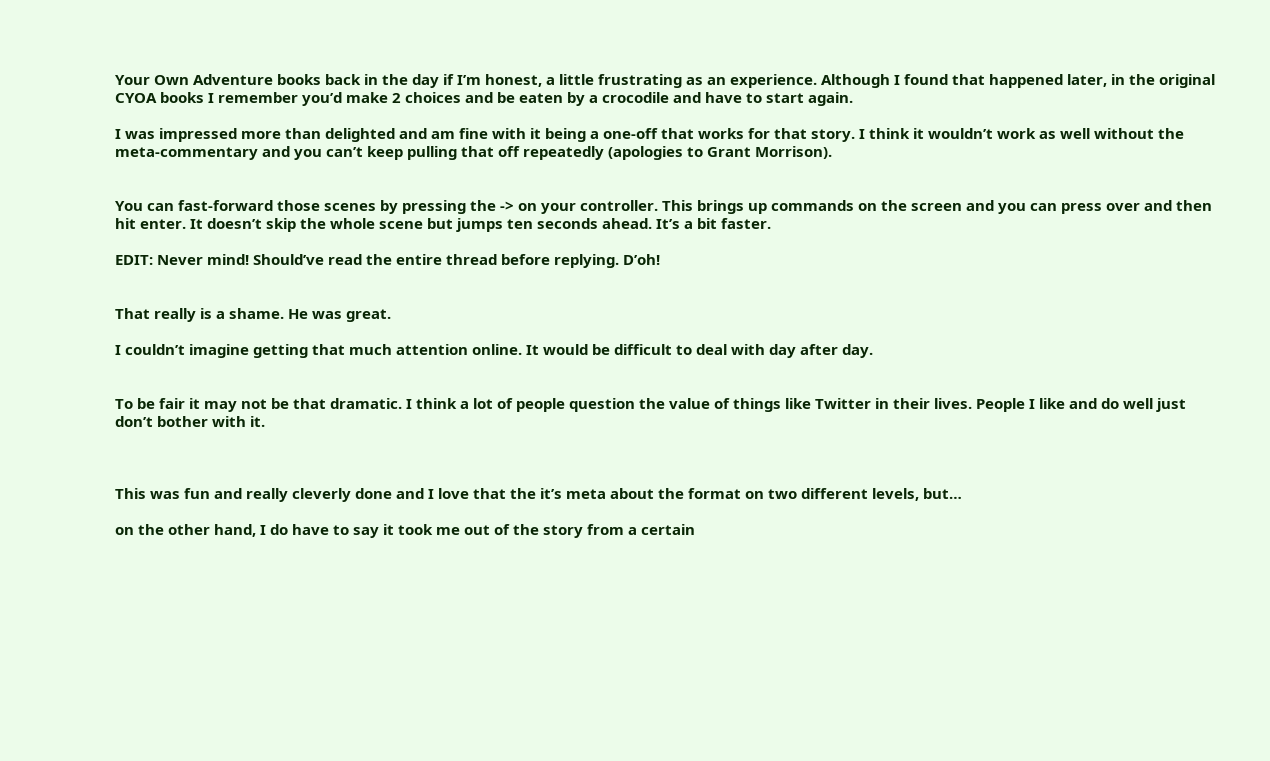Your Own Adventure books back in the day if I’m honest, a little frustrating as an experience. Although I found that happened later, in the original CYOA books I remember you’d make 2 choices and be eaten by a crocodile and have to start again.

I was impressed more than delighted and am fine with it being a one-off that works for that story. I think it wouldn’t work as well without the meta-commentary and you can’t keep pulling that off repeatedly (apologies to Grant Morrison).


You can fast-forward those scenes by pressing the -> on your controller. This brings up commands on the screen and you can press over and then hit enter. It doesn’t skip the whole scene but jumps ten seconds ahead. It’s a bit faster.

EDIT: Never mind! Should’ve read the entire thread before replying. D’oh!


That really is a shame. He was great.

I couldn’t imagine getting that much attention online. It would be difficult to deal with day after day.


To be fair it may not be that dramatic. I think a lot of people question the value of things like Twitter in their lives. People I like and do well just don’t bother with it.



This was fun and really cleverly done and I love that the it’s meta about the format on two different levels, but…

on the other hand, I do have to say it took me out of the story from a certain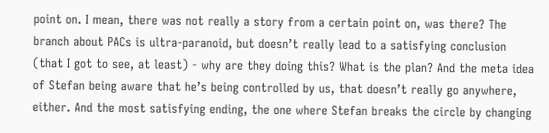point on. I mean, there was not really a story from a certain point on, was there? The branch about PACs is ultra-paranoid, but doesn’t really lead to a satisfying conclusion (that I got to see, at least) - why are they doing this? What is the plan? And the meta idea of Stefan being aware that he’s being controlled by us, that doesn’t really go anywhere, either. And the most satisfying ending, the one where Stefan breaks the circle by changing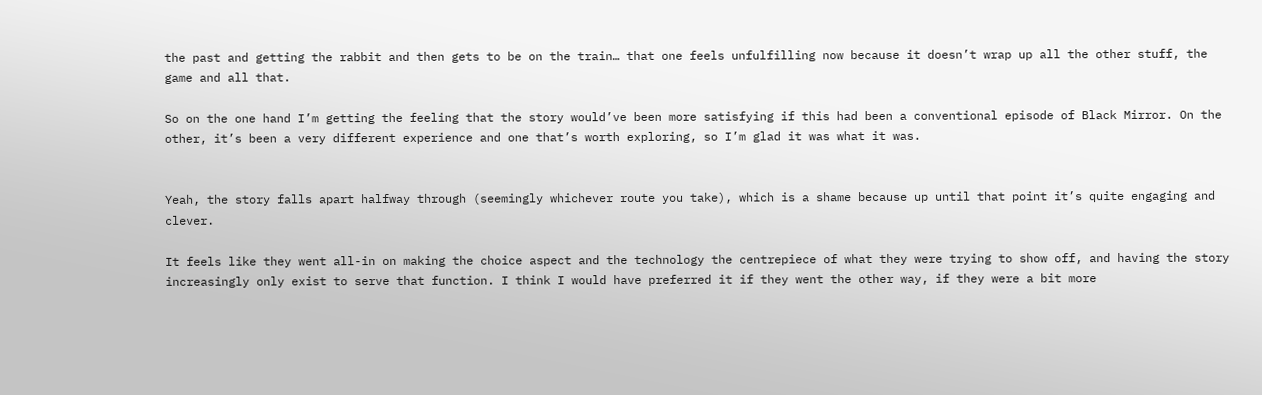the past and getting the rabbit and then gets to be on the train… that one feels unfulfilling now because it doesn’t wrap up all the other stuff, the game and all that.

So on the one hand I’m getting the feeling that the story would’ve been more satisfying if this had been a conventional episode of Black Mirror. On the other, it’s been a very different experience and one that’s worth exploring, so I’m glad it was what it was.


Yeah, the story falls apart halfway through (seemingly whichever route you take), which is a shame because up until that point it’s quite engaging and clever.

It feels like they went all-in on making the choice aspect and the technology the centrepiece of what they were trying to show off, and having the story increasingly only exist to serve that function. I think I would have preferred it if they went the other way, if they were a bit more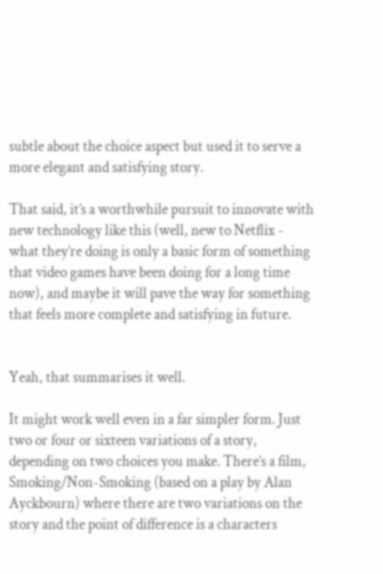subtle about the choice aspect but used it to serve a more elegant and satisfying story.

That said, it’s a worthwhile pursuit to innovate with new technology like this (well, new to Netflix - what they’re doing is only a basic form of something that video games have been doing for a long time now), and maybe it will pave the way for something that feels more complete and satisfying in future.


Yeah, that summarises it well.

It might work well even in a far simpler form. Just two or four or sixteen variations of a story, depending on two choices you make. There’s a film, Smoking/Non-Smoking (based on a play by Alan Ayckbourn) where there are two variations on the story and the point of difference is a characters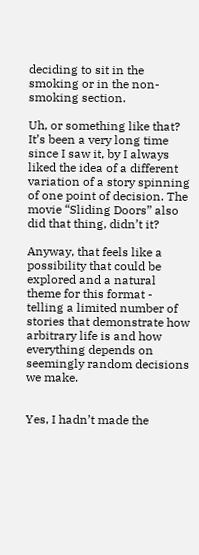deciding to sit in the smoking or in the non-smoking section.

Uh, or something like that? It’s been a very long time since I saw it, by I always liked the idea of a different variation of a story spinning of one point of decision. The movie “Sliding Doors” also did that thing, didn’t it?

Anyway, that feels like a possibility that could be explored and a natural theme for this format - telling a limited number of stories that demonstrate how arbitrary life is and how everything depends on seemingly random decisions we make.


Yes, I hadn’t made the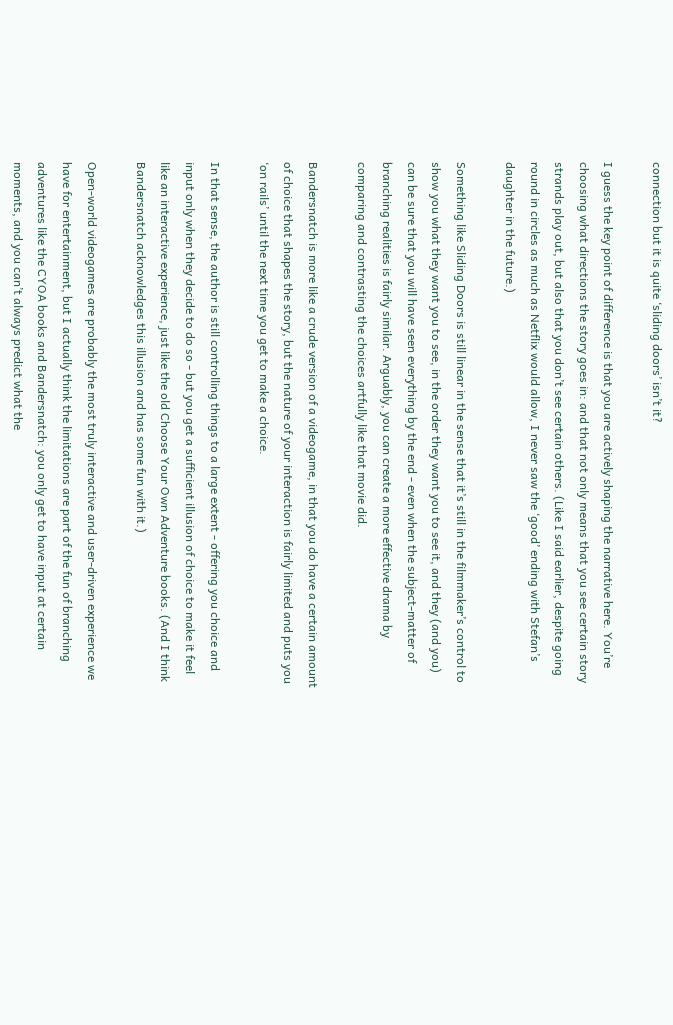connection but it is quite ‘sliding doors’ isn’t it?

I guess the key point of difference is that you are actively shaping the narrative here. You’re choosing what directions the story goes in: and that not only means that you see certain story strands play out, but also that you don’t see certain others. (Like I said earlier, despite going round in circles as much as Netflix would allow, I never saw the ‘good’ ending with Stefan’s daughter in the future.)

Something like Sliding Doors is still linear in the sense that it’s still in the filmmaker’s control to show you what they want you to see, in the order they want you to see it, and they (and you) can be sure that you will have seen everything by the end - even when the subject-matter of branching realities is fairly similar. Arguably, you can create a more effective drama by comparing and contrasting the choices artfully like that movie did.

Bandersnatch is more like a crude version of a videogame, in that you do have a certain amount of choice that shapes the story, but the nature of your interaction is fairly limited and puts you ‘on rails’ until the next time you get to make a choice.

In that sense, the author is still controlling things to a large extent - offering you choice and input only when they decide to do so - but you get a sufficient illusion of choice to make it feel like an interactive experience, just like the old Choose Your Own Adventure books. (And I think Bandersnatch acknowledges this illusion and has some fun with it.)

Open-world videogames are probably the most truly interactive and user-driven experience we have for entertainment, but I actually think the limitations are part of the fun of branching adventures like the CYOA books and Bandersnatch: you only get to have input at certain moments, and you can’t always predict what the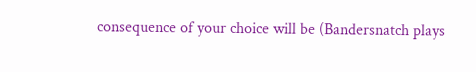consequence of your choice will be (Bandersnatch plays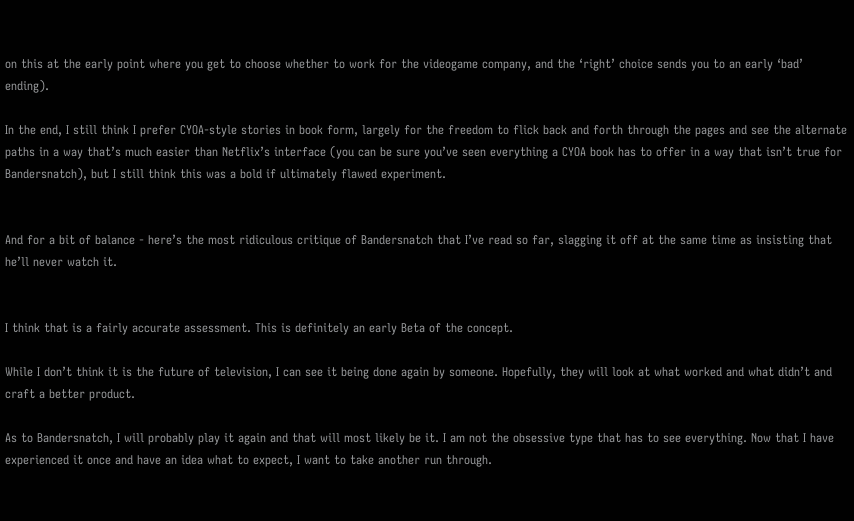on this at the early point where you get to choose whether to work for the videogame company, and the ‘right’ choice sends you to an early ‘bad’ ending).

In the end, I still think I prefer CYOA-style stories in book form, largely for the freedom to flick back and forth through the pages and see the alternate paths in a way that’s much easier than Netflix’s interface (you can be sure you’ve seen everything a CYOA book has to offer in a way that isn’t true for Bandersnatch), but I still think this was a bold if ultimately flawed experiment.


And for a bit of balance - here’s the most ridiculous critique of Bandersnatch that I’ve read so far, slagging it off at the same time as insisting that he’ll never watch it.


I think that is a fairly accurate assessment. This is definitely an early Beta of the concept.

While I don’t think it is the future of television, I can see it being done again by someone. Hopefully, they will look at what worked and what didn’t and craft a better product.

As to Bandersnatch, I will probably play it again and that will most likely be it. I am not the obsessive type that has to see everything. Now that I have experienced it once and have an idea what to expect, I want to take another run through.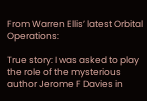From Warren Ellis’ latest Orbital Operations:

True story: I was asked to play the role of the mysterious author Jerome F Davies in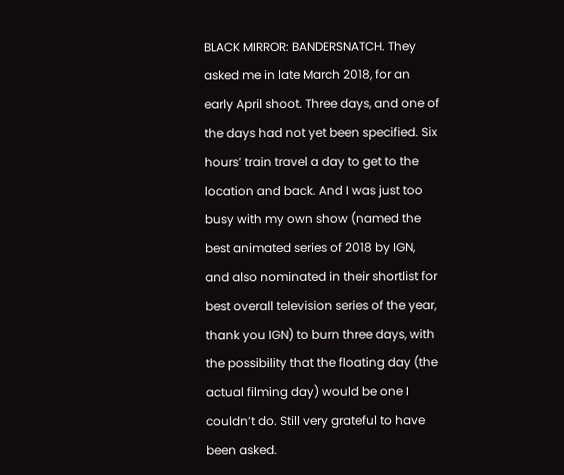BLACK MIRROR: BANDERSNATCH. They asked me in late March 2018, for an early April shoot. Three days, and one of the days had not yet been specified. Six hours’ train travel a day to get to the location and back. And I was just too busy with my own show (named the best animated series of 2018 by IGN, and also nominated in their shortlist for best overall television series of the year, thank you IGN) to burn three days, with the possibility that the floating day (the actual filming day) would be one I couldn’t do. Still very grateful to have been asked.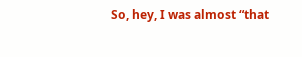So, hey, I was almost “that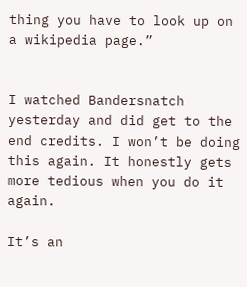thing you have to look up on a wikipedia page.”


I watched Bandersnatch yesterday and did get to the end credits. I won’t be doing this again. It honestly gets more tedious when you do it again.

It’s an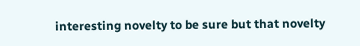interesting novelty to be sure but that novelty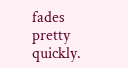fades pretty quickly.